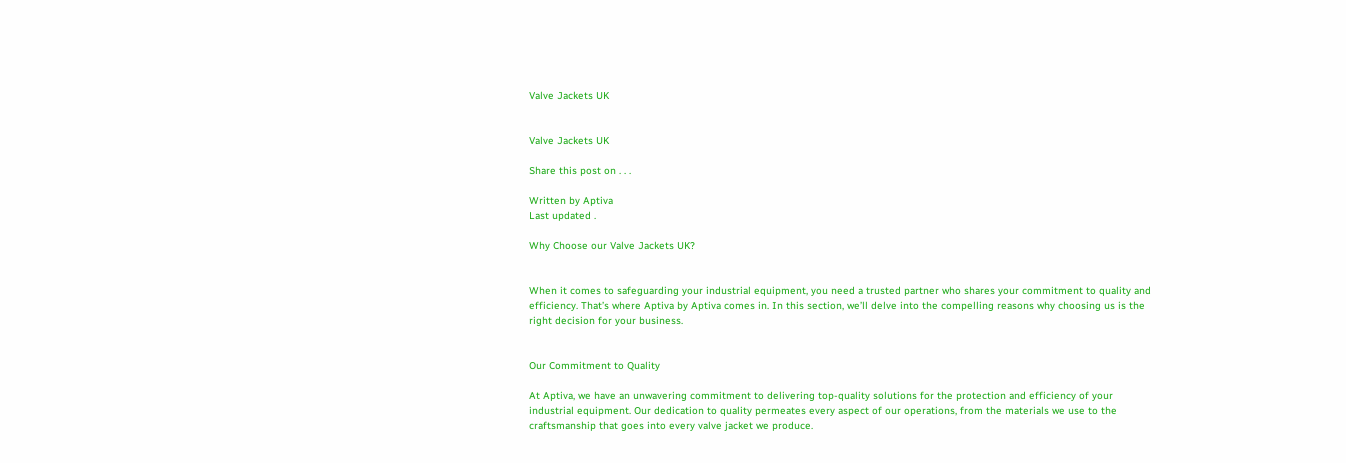Valve Jackets UK


Valve Jackets UK

Share this post on . . .

Written by Aptiva
Last updated .

Why Choose our Valve Jackets UK?


When it comes to safeguarding your industrial equipment, you need a trusted partner who shares your commitment to quality and efficiency. That’s where Aptiva by Aptiva comes in. In this section, we’ll delve into the compelling reasons why choosing us is the right decision for your business.


Our Commitment to Quality

At Aptiva, we have an unwavering commitment to delivering top-quality solutions for the protection and efficiency of your industrial equipment. Our dedication to quality permeates every aspect of our operations, from the materials we use to the craftsmanship that goes into every valve jacket we produce.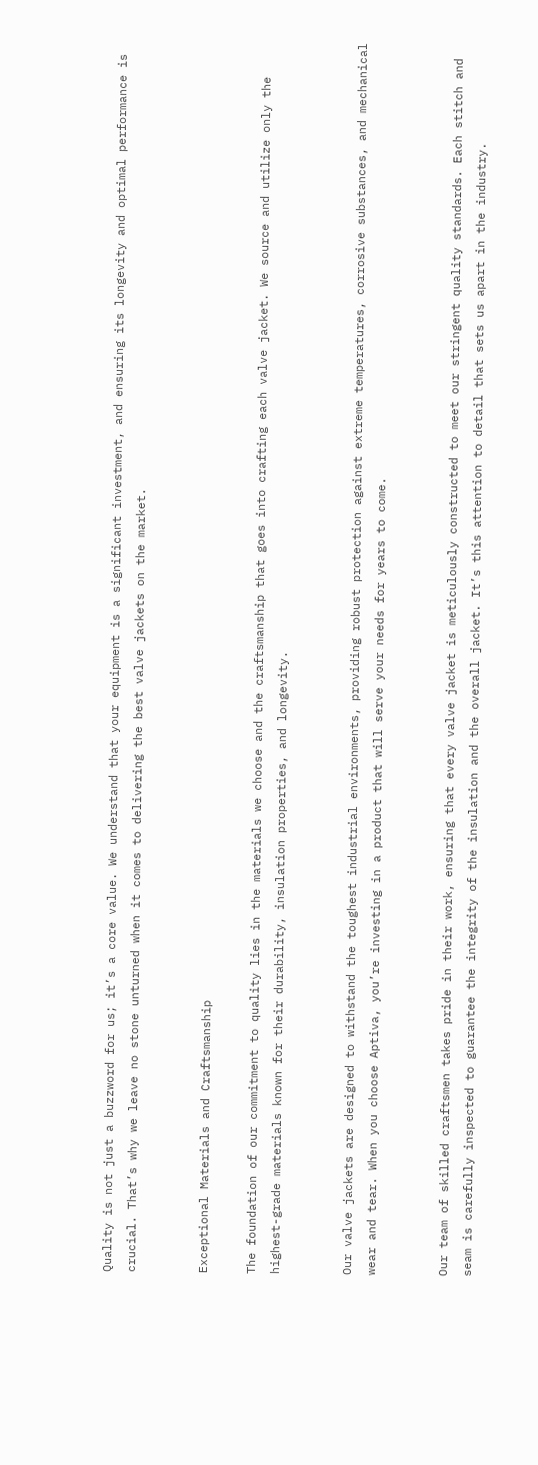Quality is not just a buzzword for us; it’s a core value. We understand that your equipment is a significant investment, and ensuring its longevity and optimal performance is crucial. That’s why we leave no stone unturned when it comes to delivering the best valve jackets on the market.


Exceptional Materials and Craftsmanship

The foundation of our commitment to quality lies in the materials we choose and the craftsmanship that goes into crafting each valve jacket. We source and utilize only the highest-grade materials known for their durability, insulation properties, and longevity.


Our valve jackets are designed to withstand the toughest industrial environments, providing robust protection against extreme temperatures, corrosive substances, and mechanical wear and tear. When you choose Aptiva, you’re investing in a product that will serve your needs for years to come.


Our team of skilled craftsmen takes pride in their work, ensuring that every valve jacket is meticulously constructed to meet our stringent quality standards. Each stitch and seam is carefully inspected to guarantee the integrity of the insulation and the overall jacket. It’s this attention to detail that sets us apart in the industry.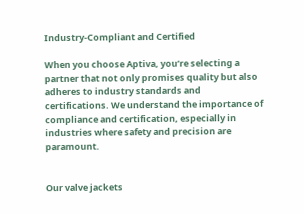Industry-Compliant and Certified

When you choose Aptiva, you’re selecting a partner that not only promises quality but also adheres to industry standards and certifications. We understand the importance of compliance and certification, especially in industries where safety and precision are paramount.


Our valve jackets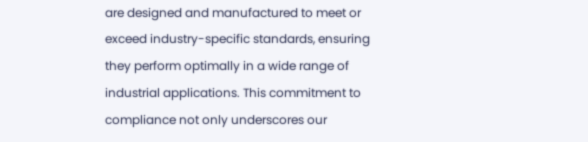are designed and manufactured to meet or exceed industry-specific standards, ensuring they perform optimally in a wide range of industrial applications. This commitment to compliance not only underscores our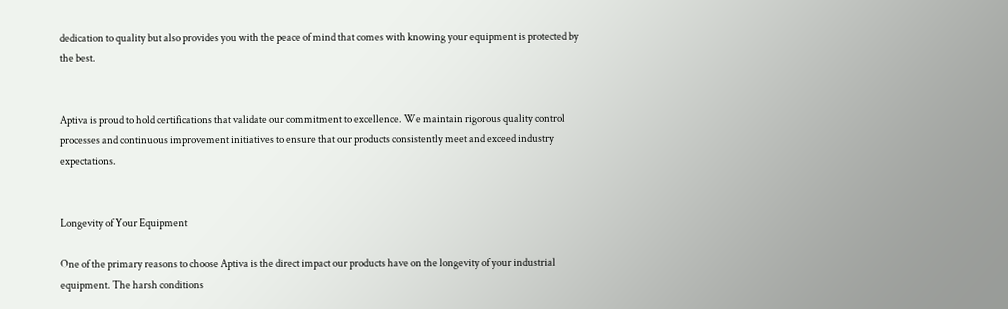dedication to quality but also provides you with the peace of mind that comes with knowing your equipment is protected by the best.


Aptiva is proud to hold certifications that validate our commitment to excellence. We maintain rigorous quality control processes and continuous improvement initiatives to ensure that our products consistently meet and exceed industry expectations.


Longevity of Your Equipment

One of the primary reasons to choose Aptiva is the direct impact our products have on the longevity of your industrial equipment. The harsh conditions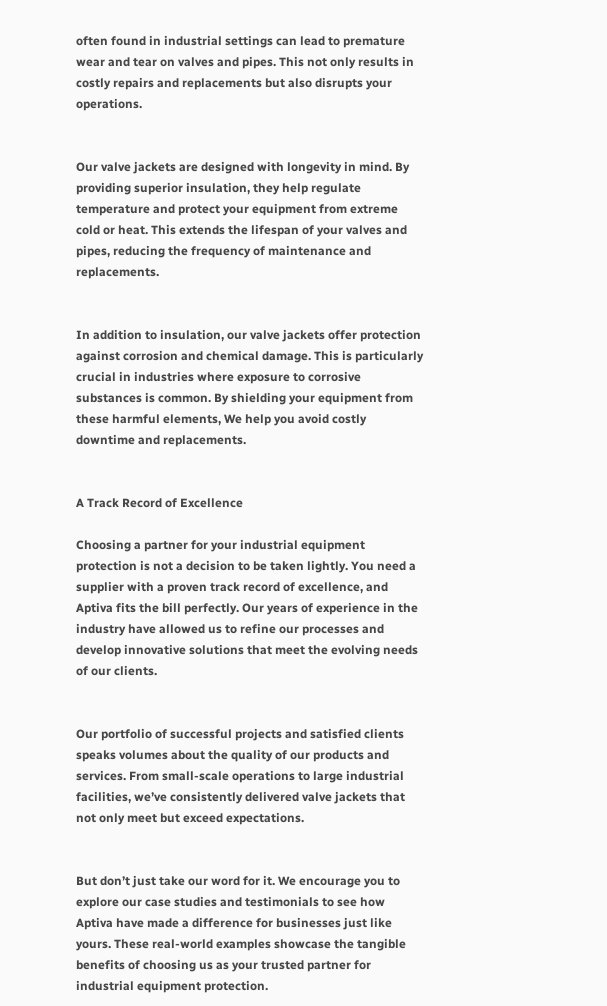often found in industrial settings can lead to premature wear and tear on valves and pipes. This not only results in costly repairs and replacements but also disrupts your operations.


Our valve jackets are designed with longevity in mind. By providing superior insulation, they help regulate temperature and protect your equipment from extreme cold or heat. This extends the lifespan of your valves and pipes, reducing the frequency of maintenance and replacements.


In addition to insulation, our valve jackets offer protection against corrosion and chemical damage. This is particularly crucial in industries where exposure to corrosive substances is common. By shielding your equipment from these harmful elements, We help you avoid costly downtime and replacements.


A Track Record of Excellence

Choosing a partner for your industrial equipment protection is not a decision to be taken lightly. You need a supplier with a proven track record of excellence, and Aptiva fits the bill perfectly. Our years of experience in the industry have allowed us to refine our processes and develop innovative solutions that meet the evolving needs of our clients.


Our portfolio of successful projects and satisfied clients speaks volumes about the quality of our products and services. From small-scale operations to large industrial facilities, we’ve consistently delivered valve jackets that not only meet but exceed expectations.


But don’t just take our word for it. We encourage you to explore our case studies and testimonials to see how Aptiva have made a difference for businesses just like yours. These real-world examples showcase the tangible benefits of choosing us as your trusted partner for industrial equipment protection.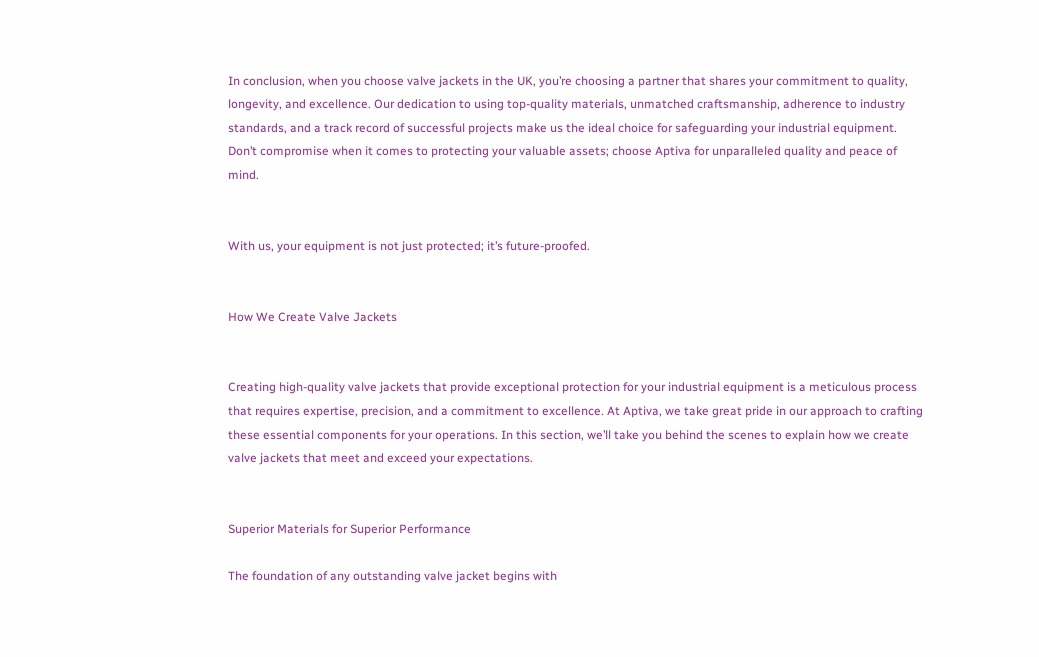In conclusion, when you choose valve jackets in the UK, you’re choosing a partner that shares your commitment to quality, longevity, and excellence. Our dedication to using top-quality materials, unmatched craftsmanship, adherence to industry standards, and a track record of successful projects make us the ideal choice for safeguarding your industrial equipment. Don’t compromise when it comes to protecting your valuable assets; choose Aptiva for unparalleled quality and peace of mind.


With us, your equipment is not just protected; it’s future-proofed.


How We Create Valve Jackets


Creating high-quality valve jackets that provide exceptional protection for your industrial equipment is a meticulous process that requires expertise, precision, and a commitment to excellence. At Aptiva, we take great pride in our approach to crafting these essential components for your operations. In this section, we’ll take you behind the scenes to explain how we create valve jackets that meet and exceed your expectations.


Superior Materials for Superior Performance

The foundation of any outstanding valve jacket begins with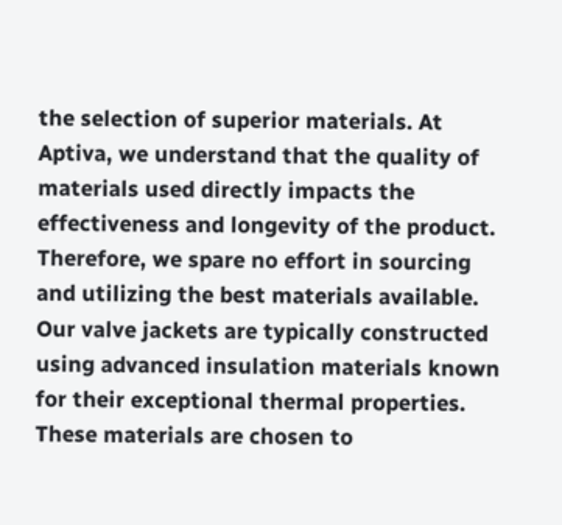the selection of superior materials. At Aptiva, we understand that the quality of materials used directly impacts the effectiveness and longevity of the product. Therefore, we spare no effort in sourcing and utilizing the best materials available. Our valve jackets are typically constructed using advanced insulation materials known for their exceptional thermal properties. These materials are chosen to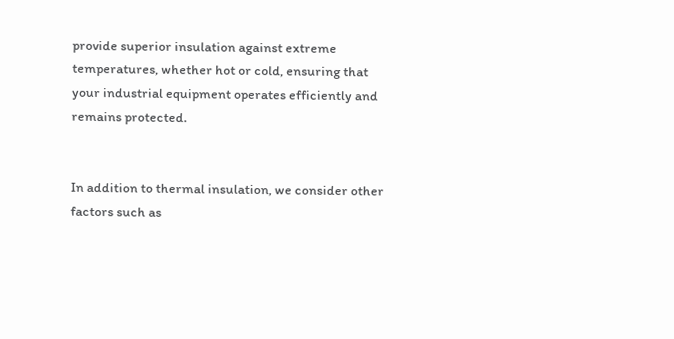provide superior insulation against extreme temperatures, whether hot or cold, ensuring that your industrial equipment operates efficiently and remains protected.


In addition to thermal insulation, we consider other factors such as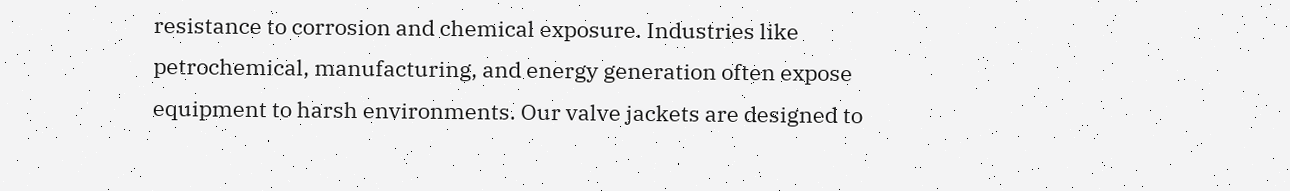resistance to corrosion and chemical exposure. Industries like petrochemical, manufacturing, and energy generation often expose equipment to harsh environments. Our valve jackets are designed to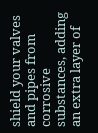shield your valves and pipes from corrosive substances, adding an extra layer of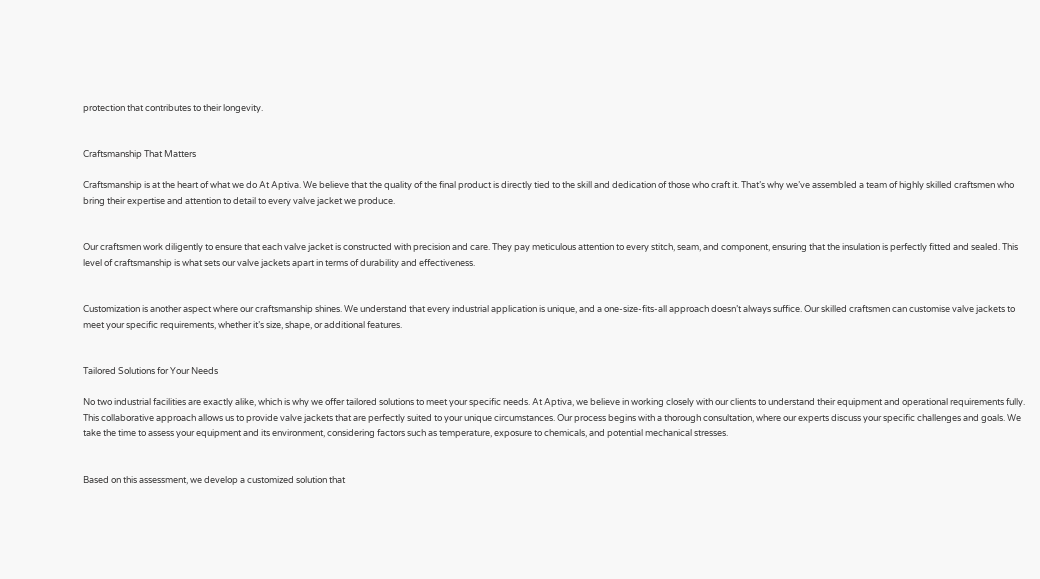protection that contributes to their longevity.


Craftsmanship That Matters

Craftsmanship is at the heart of what we do At Aptiva. We believe that the quality of the final product is directly tied to the skill and dedication of those who craft it. That’s why we’ve assembled a team of highly skilled craftsmen who bring their expertise and attention to detail to every valve jacket we produce.


Our craftsmen work diligently to ensure that each valve jacket is constructed with precision and care. They pay meticulous attention to every stitch, seam, and component, ensuring that the insulation is perfectly fitted and sealed. This level of craftsmanship is what sets our valve jackets apart in terms of durability and effectiveness.


Customization is another aspect where our craftsmanship shines. We understand that every industrial application is unique, and a one-size-fits-all approach doesn’t always suffice. Our skilled craftsmen can customise valve jackets to meet your specific requirements, whether it’s size, shape, or additional features.


Tailored Solutions for Your Needs

No two industrial facilities are exactly alike, which is why we offer tailored solutions to meet your specific needs. At Aptiva, we believe in working closely with our clients to understand their equipment and operational requirements fully. This collaborative approach allows us to provide valve jackets that are perfectly suited to your unique circumstances. Our process begins with a thorough consultation, where our experts discuss your specific challenges and goals. We take the time to assess your equipment and its environment, considering factors such as temperature, exposure to chemicals, and potential mechanical stresses.


Based on this assessment, we develop a customized solution that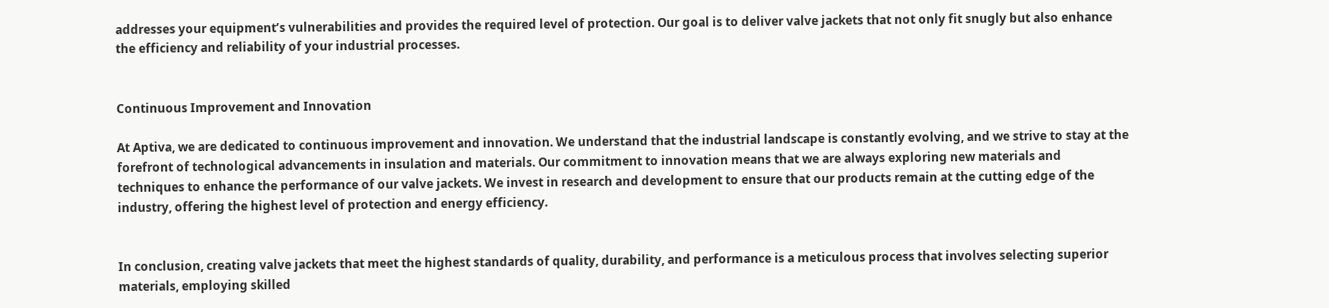addresses your equipment’s vulnerabilities and provides the required level of protection. Our goal is to deliver valve jackets that not only fit snugly but also enhance the efficiency and reliability of your industrial processes.


Continuous Improvement and Innovation

At Aptiva, we are dedicated to continuous improvement and innovation. We understand that the industrial landscape is constantly evolving, and we strive to stay at the forefront of technological advancements in insulation and materials. Our commitment to innovation means that we are always exploring new materials and techniques to enhance the performance of our valve jackets. We invest in research and development to ensure that our products remain at the cutting edge of the industry, offering the highest level of protection and energy efficiency.


In conclusion, creating valve jackets that meet the highest standards of quality, durability, and performance is a meticulous process that involves selecting superior materials, employing skilled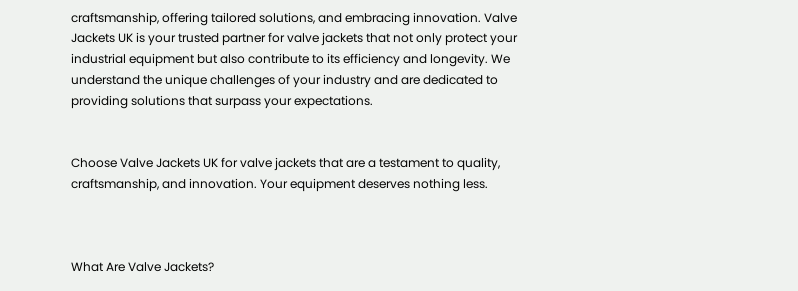craftsmanship, offering tailored solutions, and embracing innovation. Valve Jackets UK is your trusted partner for valve jackets that not only protect your industrial equipment but also contribute to its efficiency and longevity. We understand the unique challenges of your industry and are dedicated to providing solutions that surpass your expectations.


Choose Valve Jackets UK for valve jackets that are a testament to quality, craftsmanship, and innovation. Your equipment deserves nothing less.



What Are Valve Jackets?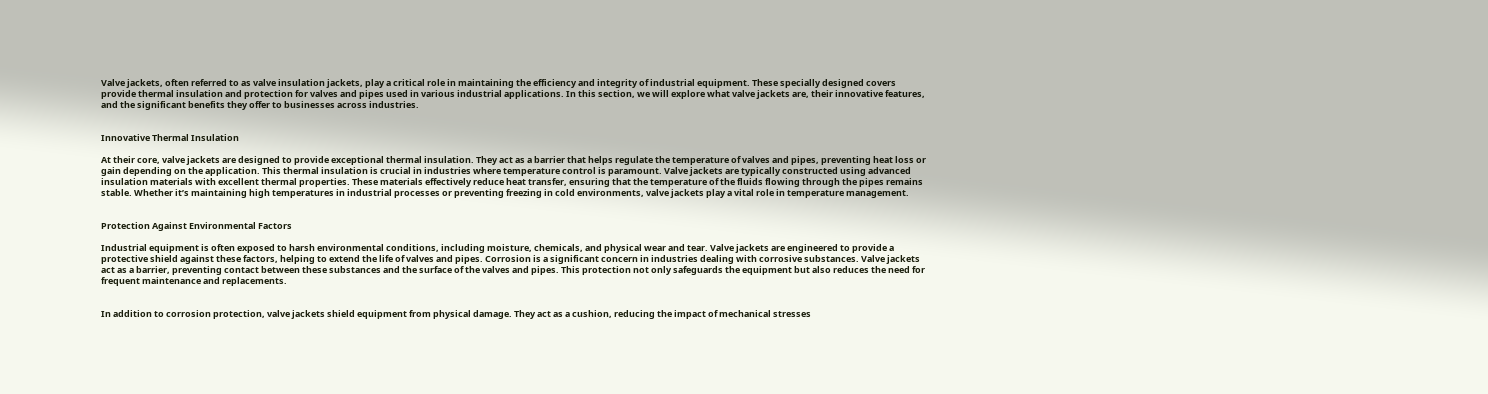Valve jackets, often referred to as valve insulation jackets, play a critical role in maintaining the efficiency and integrity of industrial equipment. These specially designed covers provide thermal insulation and protection for valves and pipes used in various industrial applications. In this section, we will explore what valve jackets are, their innovative features, and the significant benefits they offer to businesses across industries.


Innovative Thermal Insulation

At their core, valve jackets are designed to provide exceptional thermal insulation. They act as a barrier that helps regulate the temperature of valves and pipes, preventing heat loss or gain depending on the application. This thermal insulation is crucial in industries where temperature control is paramount. Valve jackets are typically constructed using advanced insulation materials with excellent thermal properties. These materials effectively reduce heat transfer, ensuring that the temperature of the fluids flowing through the pipes remains stable. Whether it’s maintaining high temperatures in industrial processes or preventing freezing in cold environments, valve jackets play a vital role in temperature management.


Protection Against Environmental Factors

Industrial equipment is often exposed to harsh environmental conditions, including moisture, chemicals, and physical wear and tear. Valve jackets are engineered to provide a protective shield against these factors, helping to extend the life of valves and pipes. Corrosion is a significant concern in industries dealing with corrosive substances. Valve jackets act as a barrier, preventing contact between these substances and the surface of the valves and pipes. This protection not only safeguards the equipment but also reduces the need for frequent maintenance and replacements.


In addition to corrosion protection, valve jackets shield equipment from physical damage. They act as a cushion, reducing the impact of mechanical stresses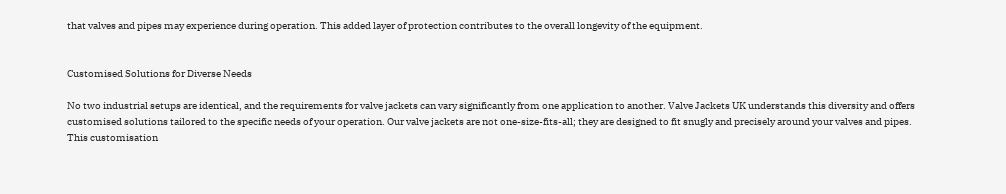that valves and pipes may experience during operation. This added layer of protection contributes to the overall longevity of the equipment.


Customised Solutions for Diverse Needs

No two industrial setups are identical, and the requirements for valve jackets can vary significantly from one application to another. Valve Jackets UK understands this diversity and offers customised solutions tailored to the specific needs of your operation. Our valve jackets are not one-size-fits-all; they are designed to fit snugly and precisely around your valves and pipes. This customisation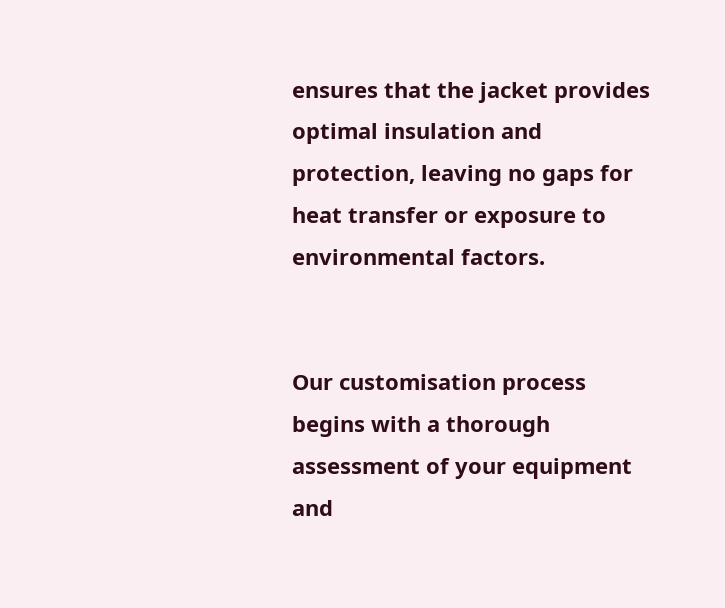ensures that the jacket provides optimal insulation and protection, leaving no gaps for heat transfer or exposure to environmental factors.


Our customisation process begins with a thorough assessment of your equipment and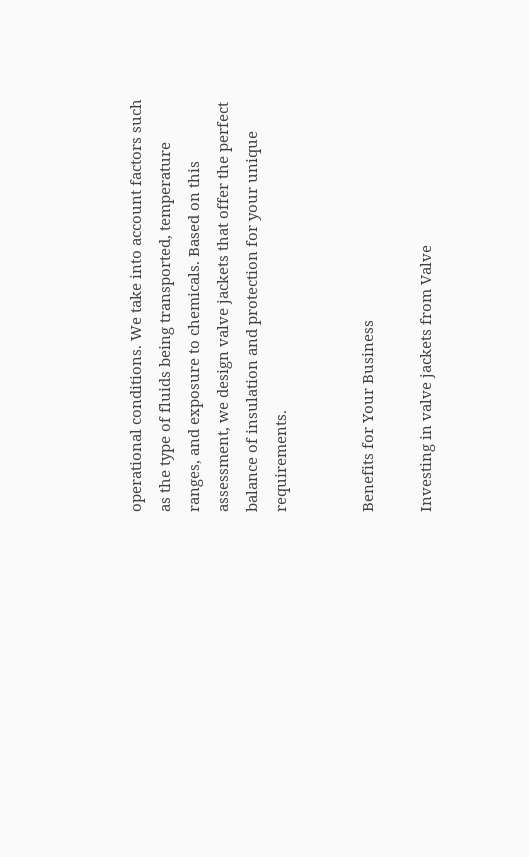operational conditions. We take into account factors such as the type of fluids being transported, temperature ranges, and exposure to chemicals. Based on this assessment, we design valve jackets that offer the perfect balance of insulation and protection for your unique requirements.


Benefits for Your Business

Investing in valve jackets from Valve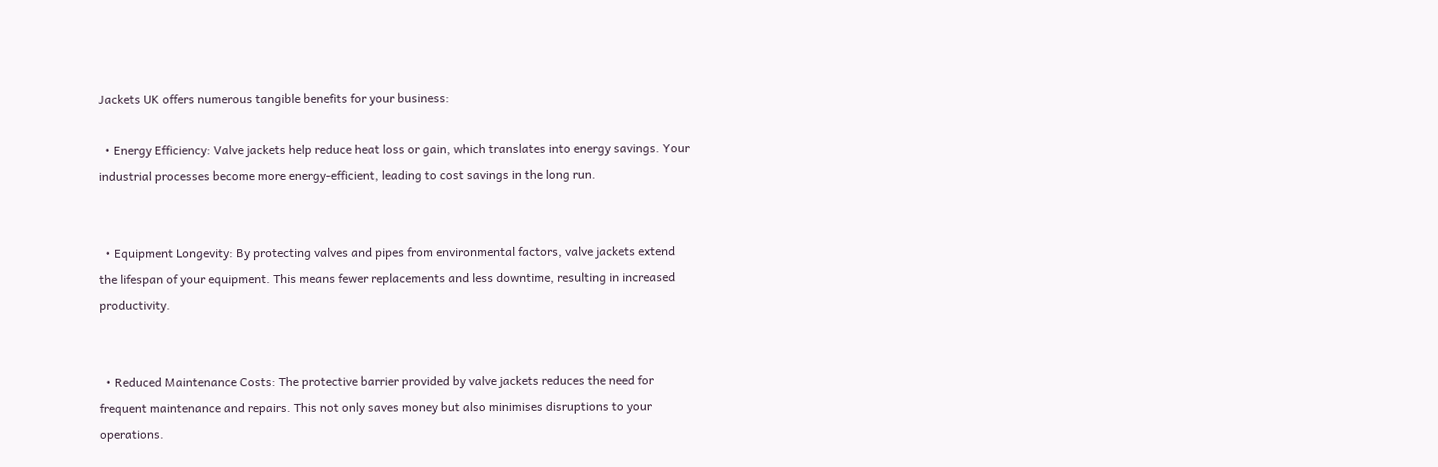Jackets UK offers numerous tangible benefits for your business:

  • Energy Efficiency: Valve jackets help reduce heat loss or gain, which translates into energy savings. Your industrial processes become more energy-efficient, leading to cost savings in the long run.


  • Equipment Longevity: By protecting valves and pipes from environmental factors, valve jackets extend the lifespan of your equipment. This means fewer replacements and less downtime, resulting in increased productivity.


  • Reduced Maintenance Costs: The protective barrier provided by valve jackets reduces the need for frequent maintenance and repairs. This not only saves money but also minimises disruptions to your operations.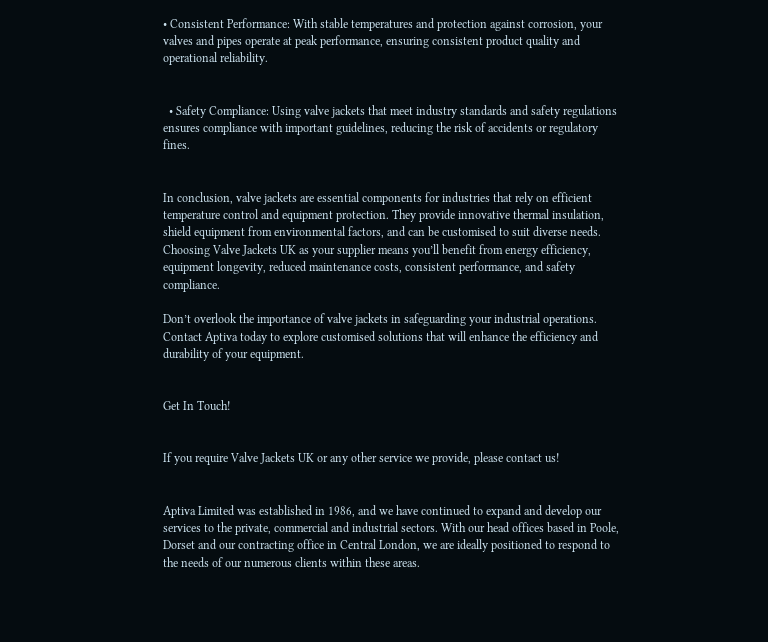• Consistent Performance: With stable temperatures and protection against corrosion, your valves and pipes operate at peak performance, ensuring consistent product quality and operational reliability.


  • Safety Compliance: Using valve jackets that meet industry standards and safety regulations ensures compliance with important guidelines, reducing the risk of accidents or regulatory fines.


In conclusion, valve jackets are essential components for industries that rely on efficient temperature control and equipment protection. They provide innovative thermal insulation, shield equipment from environmental factors, and can be customised to suit diverse needs. Choosing Valve Jackets UK as your supplier means you’ll benefit from energy efficiency, equipment longevity, reduced maintenance costs, consistent performance, and safety compliance.

Don’t overlook the importance of valve jackets in safeguarding your industrial operations. Contact Aptiva today to explore customised solutions that will enhance the efficiency and durability of your equipment.


Get In Touch!


If you require Valve Jackets UK or any other service we provide, please contact us!


Aptiva Limited was established in 1986, and we have continued to expand and develop our services to the private, commercial and industrial sectors. With our head offices based in Poole, Dorset and our contracting office in Central London, we are ideally positioned to respond to the needs of our numerous clients within these areas.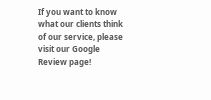If you want to know what our clients think of our service, please visit our Google Review page!